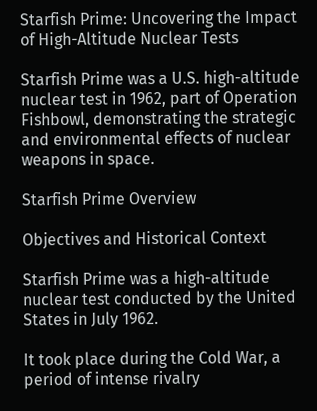Starfish Prime: Uncovering the Impact of High-Altitude Nuclear Tests

Starfish Prime was a U.S. high-altitude nuclear test in 1962, part of Operation Fishbowl, demonstrating the strategic and environmental effects of nuclear weapons in space.

Starfish Prime Overview

Objectives and Historical Context

Starfish Prime was a high-altitude nuclear test conducted by the United States in July 1962.

It took place during the Cold War, a period of intense rivalry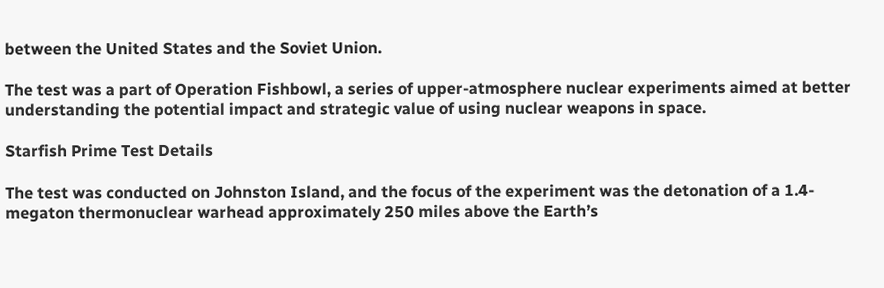between the United States and the Soviet Union.

The test was a part of Operation Fishbowl, a series of upper-atmosphere nuclear experiments aimed at better understanding the potential impact and strategic value of using nuclear weapons in space.

Starfish Prime Test Details

The test was conducted on Johnston Island, and the focus of the experiment was the detonation of a 1.4-megaton thermonuclear warhead approximately 250 miles above the Earth’s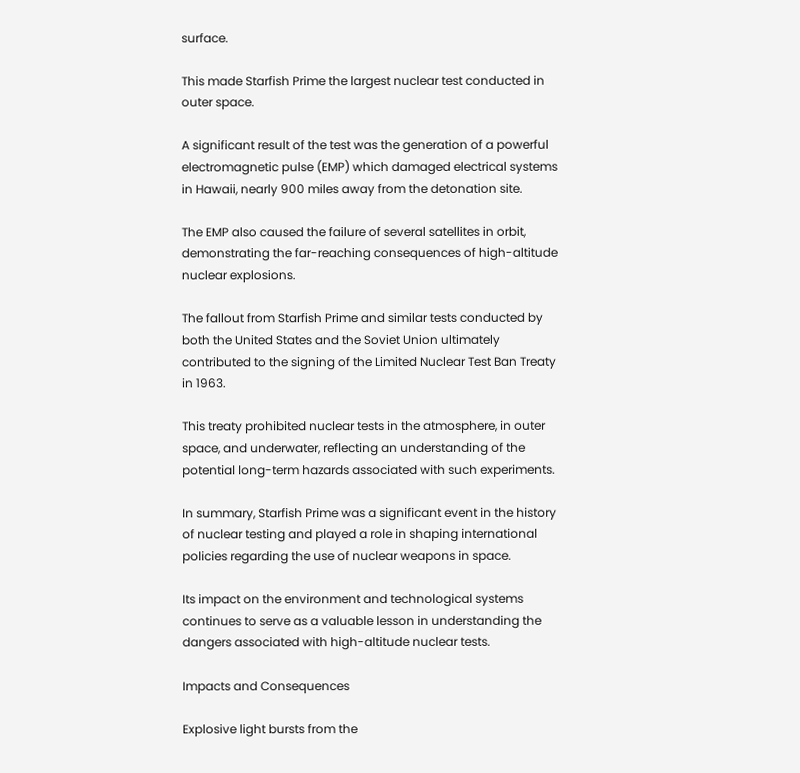surface.

This made Starfish Prime the largest nuclear test conducted in outer space.

A significant result of the test was the generation of a powerful electromagnetic pulse (EMP) which damaged electrical systems in Hawaii, nearly 900 miles away from the detonation site.

The EMP also caused the failure of several satellites in orbit, demonstrating the far-reaching consequences of high-altitude nuclear explosions.

The fallout from Starfish Prime and similar tests conducted by both the United States and the Soviet Union ultimately contributed to the signing of the Limited Nuclear Test Ban Treaty in 1963.

This treaty prohibited nuclear tests in the atmosphere, in outer space, and underwater, reflecting an understanding of the potential long-term hazards associated with such experiments.

In summary, Starfish Prime was a significant event in the history of nuclear testing and played a role in shaping international policies regarding the use of nuclear weapons in space.

Its impact on the environment and technological systems continues to serve as a valuable lesson in understanding the dangers associated with high-altitude nuclear tests.

Impacts and Consequences

Explosive light bursts from the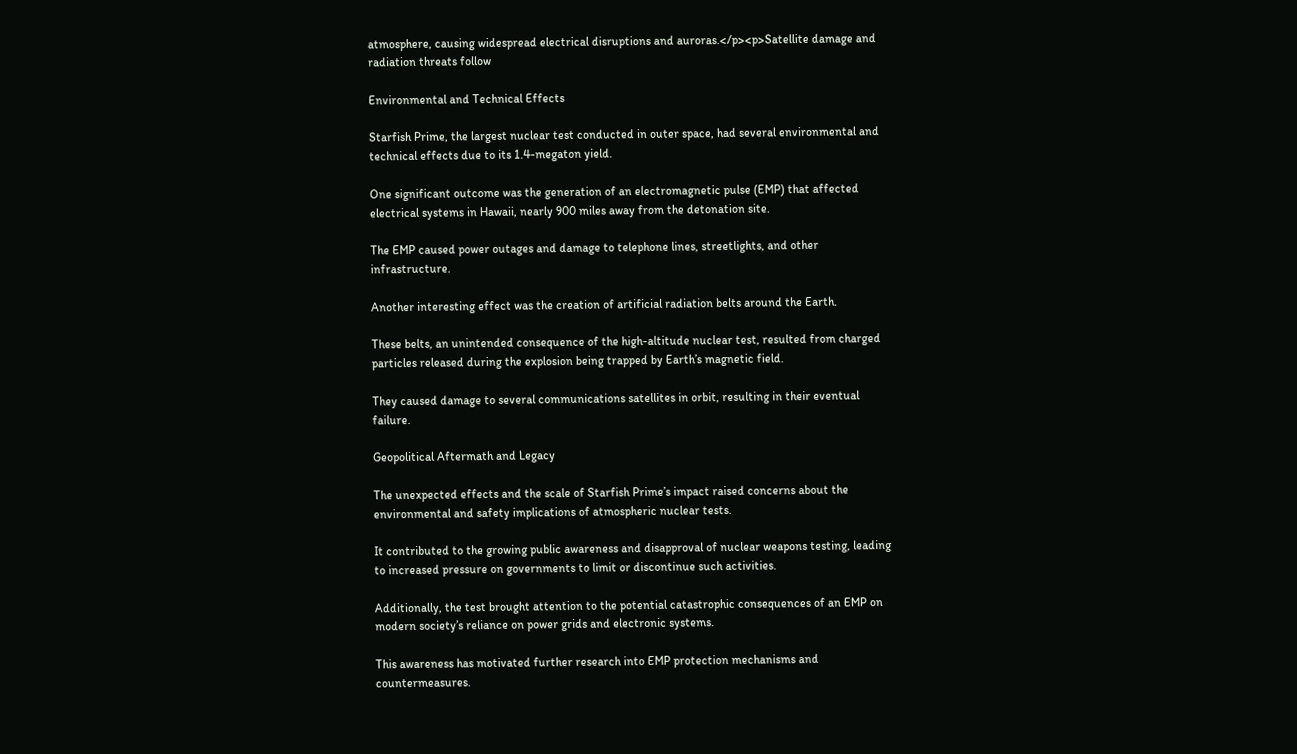atmosphere, causing widespread electrical disruptions and auroras.</p><p>Satellite damage and radiation threats follow

Environmental and Technical Effects

Starfish Prime, the largest nuclear test conducted in outer space, had several environmental and technical effects due to its 1.4-megaton yield.

One significant outcome was the generation of an electromagnetic pulse (EMP) that affected electrical systems in Hawaii, nearly 900 miles away from the detonation site.

The EMP caused power outages and damage to telephone lines, streetlights, and other infrastructure.

Another interesting effect was the creation of artificial radiation belts around the Earth.

These belts, an unintended consequence of the high-altitude nuclear test, resulted from charged particles released during the explosion being trapped by Earth’s magnetic field.

They caused damage to several communications satellites in orbit, resulting in their eventual failure.

Geopolitical Aftermath and Legacy

The unexpected effects and the scale of Starfish Prime’s impact raised concerns about the environmental and safety implications of atmospheric nuclear tests.

It contributed to the growing public awareness and disapproval of nuclear weapons testing, leading to increased pressure on governments to limit or discontinue such activities.

Additionally, the test brought attention to the potential catastrophic consequences of an EMP on modern society’s reliance on power grids and electronic systems.

This awareness has motivated further research into EMP protection mechanisms and countermeasures.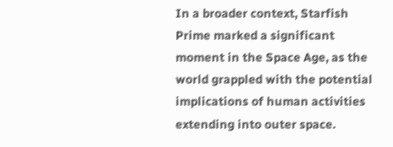In a broader context, Starfish Prime marked a significant moment in the Space Age, as the world grappled with the potential implications of human activities extending into outer space.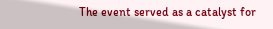The event served as a catalyst for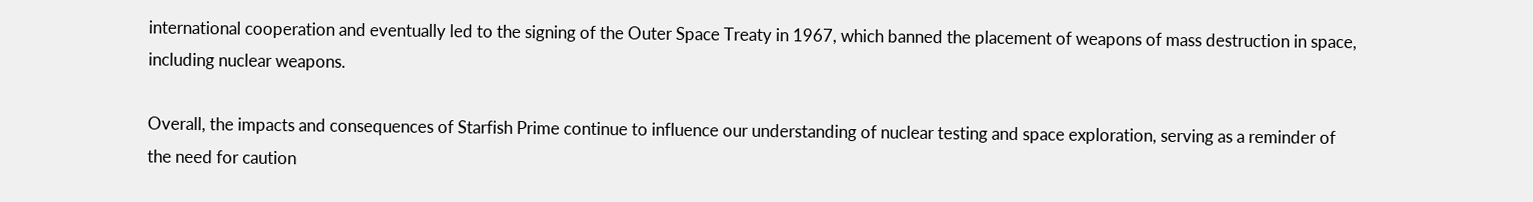international cooperation and eventually led to the signing of the Outer Space Treaty in 1967, which banned the placement of weapons of mass destruction in space, including nuclear weapons.

Overall, the impacts and consequences of Starfish Prime continue to influence our understanding of nuclear testing and space exploration, serving as a reminder of the need for caution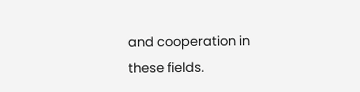and cooperation in these fields.